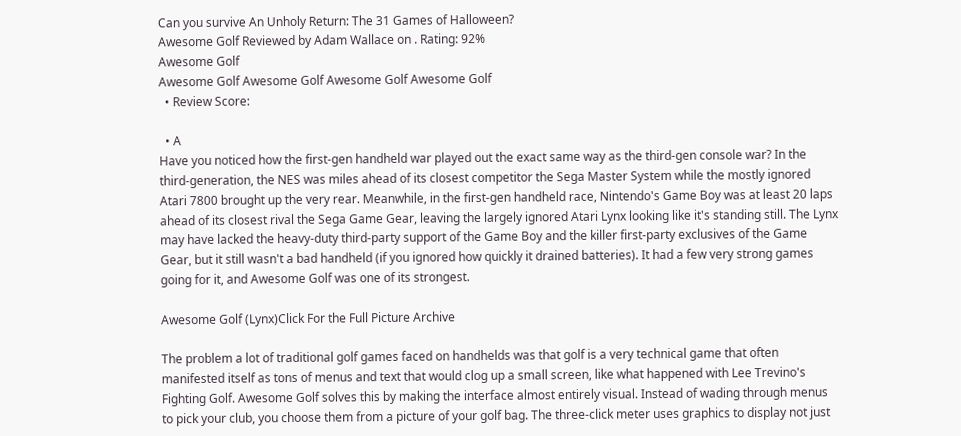Can you survive An Unholy Return: The 31 Games of Halloween?
Awesome Golf Reviewed by Adam Wallace on . Rating: 92%
Awesome Golf
Awesome Golf Awesome Golf Awesome Golf Awesome Golf
  • Review Score:

  • A
Have you noticed how the first-gen handheld war played out the exact same way as the third-gen console war? In the third-generation, the NES was miles ahead of its closest competitor the Sega Master System while the mostly ignored Atari 7800 brought up the very rear. Meanwhile, in the first-gen handheld race, Nintendo's Game Boy was at least 20 laps ahead of its closest rival the Sega Game Gear, leaving the largely ignored Atari Lynx looking like it's standing still. The Lynx may have lacked the heavy-duty third-party support of the Game Boy and the killer first-party exclusives of the Game Gear, but it still wasn't a bad handheld (if you ignored how quickly it drained batteries). It had a few very strong games going for it, and Awesome Golf was one of its strongest.

Awesome Golf (Lynx)Click For the Full Picture Archive

The problem a lot of traditional golf games faced on handhelds was that golf is a very technical game that often manifested itself as tons of menus and text that would clog up a small screen, like what happened with Lee Trevino's Fighting Golf. Awesome Golf solves this by making the interface almost entirely visual. Instead of wading through menus to pick your club, you choose them from a picture of your golf bag. The three-click meter uses graphics to display not just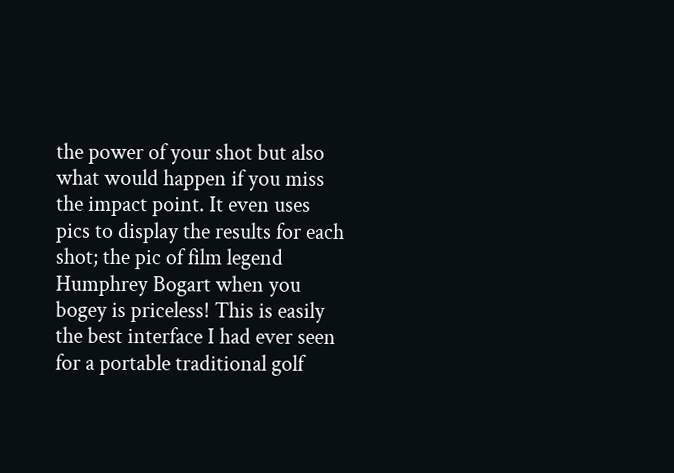the power of your shot but also what would happen if you miss the impact point. It even uses pics to display the results for each shot; the pic of film legend Humphrey Bogart when you bogey is priceless! This is easily the best interface I had ever seen for a portable traditional golf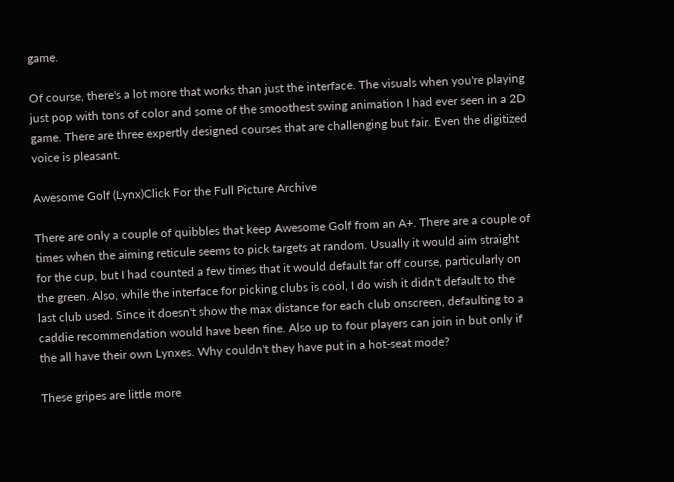game.

Of course, there's a lot more that works than just the interface. The visuals when you're playing just pop with tons of color and some of the smoothest swing animation I had ever seen in a 2D game. There are three expertly designed courses that are challenging but fair. Even the digitized voice is pleasant.

Awesome Golf (Lynx)Click For the Full Picture Archive

There are only a couple of quibbles that keep Awesome Golf from an A+. There are a couple of times when the aiming reticule seems to pick targets at random. Usually it would aim straight for the cup, but I had counted a few times that it would default far off course, particularly on the green. Also, while the interface for picking clubs is cool, I do wish it didn't default to the last club used. Since it doesn't show the max distance for each club onscreen, defaulting to a caddie recommendation would have been fine. Also up to four players can join in but only if the all have their own Lynxes. Why couldn't they have put in a hot-seat mode?

These gripes are little more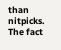than nitpicks. The fact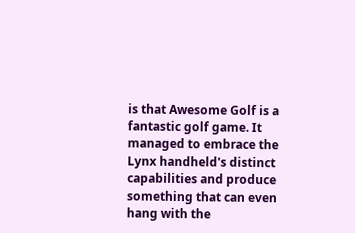is that Awesome Golf is a fantastic golf game. It managed to embrace the Lynx handheld's distinct capabilities and produce something that can even hang with the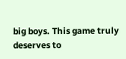big boys. This game truly deserves to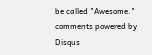be called "Awesome."
comments powered by Disqus